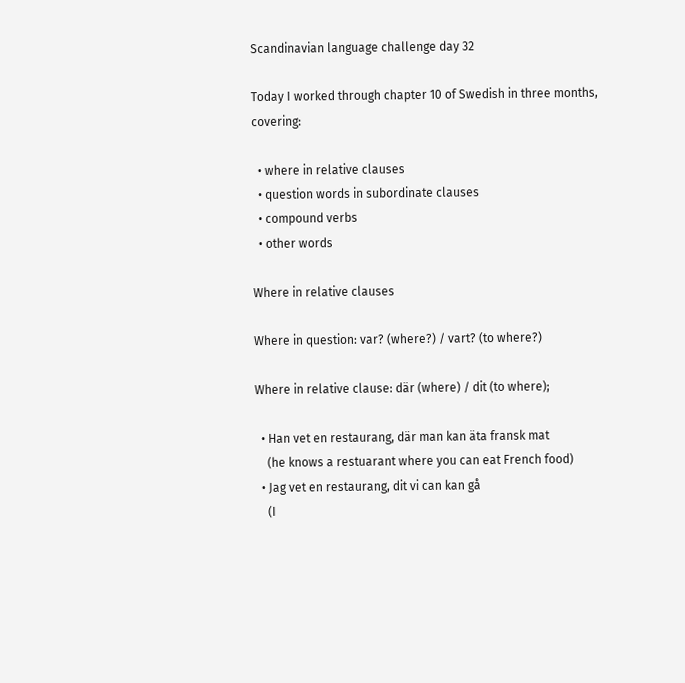Scandinavian language challenge day 32

Today I worked through chapter 10 of Swedish in three months, covering:

  • where in relative clauses
  • question words in subordinate clauses
  • compound verbs
  • other words

Where in relative clauses

Where in question: var? (where?) / vart? (to where?)

Where in relative clause: där (where) / dit (to where);

  • Han vet en restaurang, där man kan äta fransk mat
    (he knows a restuarant where you can eat French food)
  • Jag vet en restaurang, dit vi can kan gå
    (I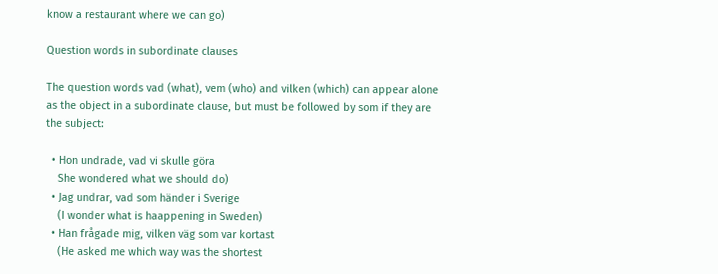know a restaurant where we can go)

Question words in subordinate clauses

The question words vad (what), vem (who) and vilken (which) can appear alone as the object in a subordinate clause, but must be followed by som if they are the subject:

  • Hon undrade, vad vi skulle göra
    She wondered what we should do)
  • Jag undrar, vad som händer i Sverige
    (I wonder what is haappening in Sweden)
  • Han frågade mig, vilken väg som var kortast
    (He asked me which way was the shortest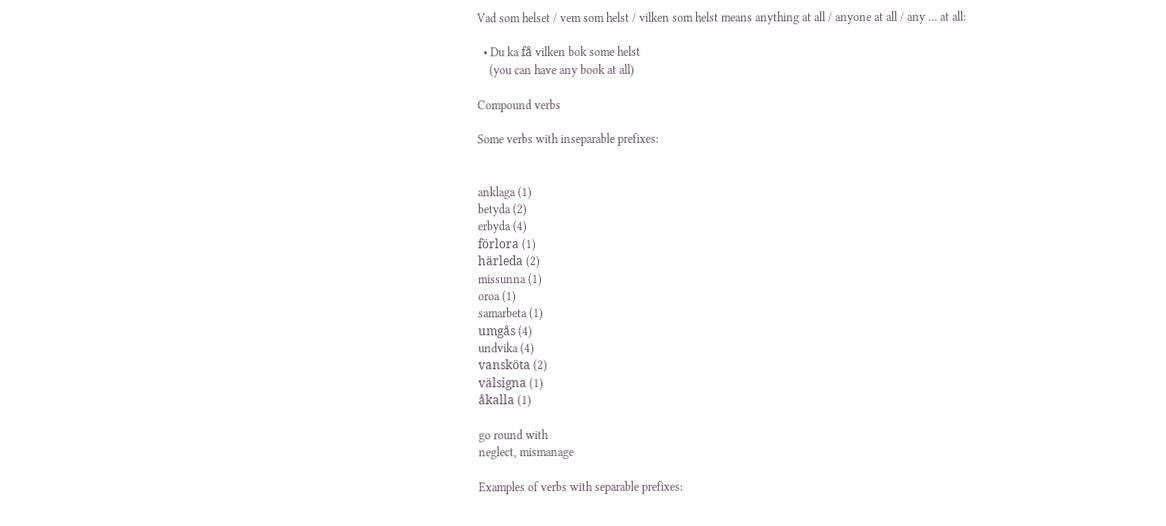Vad som helset / vem som helst / vilken som helst means anything at all / anyone at all / any … at all:

  • Du ka få vilken bok some helst
    (you can have any book at all)

Compound verbs

Some verbs with inseparable prefixes:


anklaga (1)
betyda (2)
erbyda (4)
förlora (1)
härleda (2)
missunna (1)
oroa (1)
samarbeta (1)
umgås (4)
undvika (4)
vansköta (2)
välsigna (1)
åkalla (1)

go round with
neglect, mismanage

Examples of verbs with separable prefixes: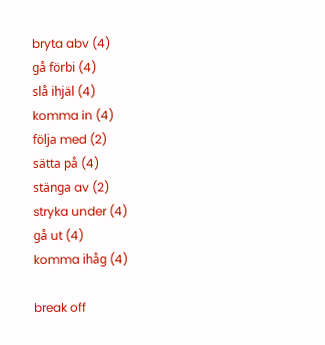bryta abv (4)
gå förbi (4)
slå ihjäl (4)
komma in (4)
följa med (2)
sätta på (4)
stänga av (2)
stryka under (4)
gå ut (4)
komma ihåg (4)

break off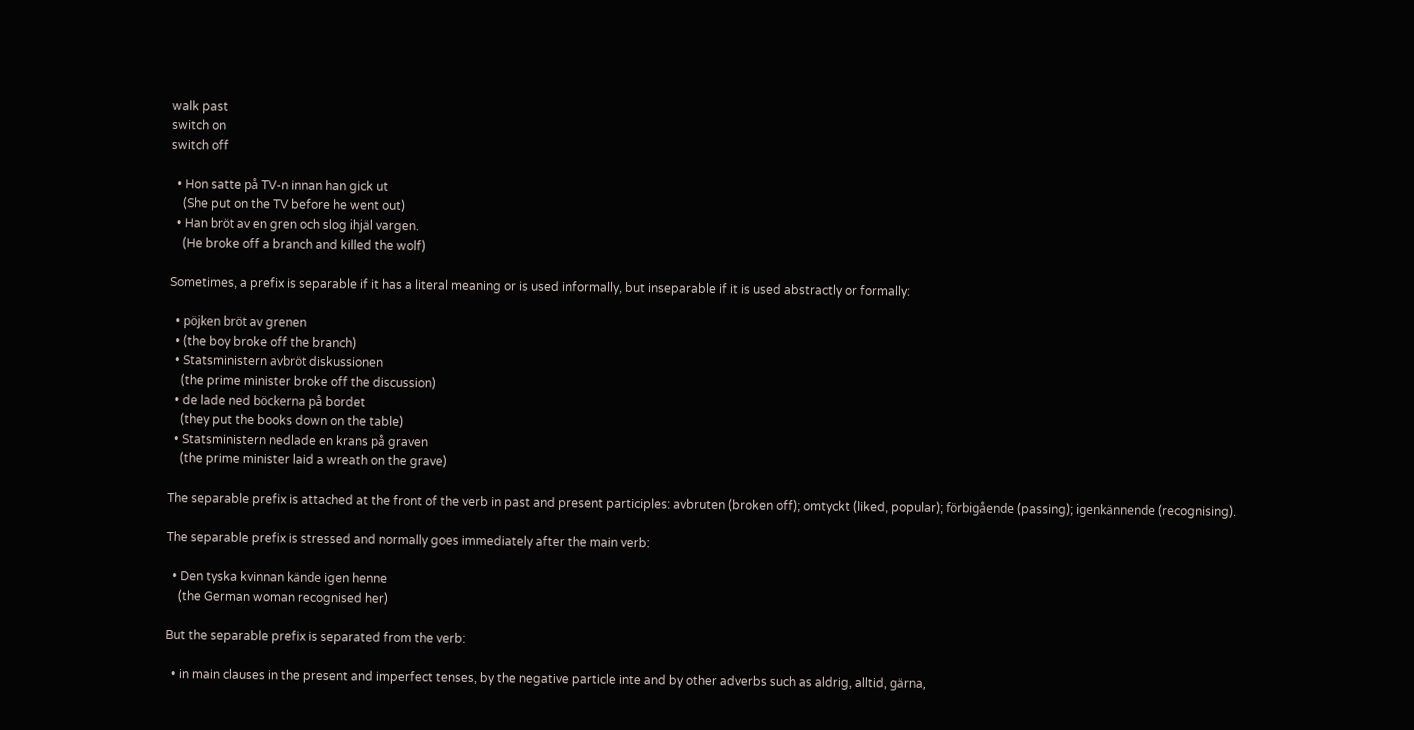walk past
switch on
switch off

  • Hon satte på TV-n innan han gick ut
    (She put on the TV before he went out)
  • Han bröt av en gren och slog ihjäl vargen.
    (He broke off a branch and killed the wolf)

Sometimes, a prefix is separable if it has a literal meaning or is used informally, but inseparable if it is used abstractly or formally:

  • pöjken bröt av grenen
  • (the boy broke off the branch)
  • Statsministern avbröt diskussionen
    (the prime minister broke off the discussion)
  • de lade ned böckerna på bordet
    (they put the books down on the table)
  • Statsministern nedlade en krans på graven
    (the prime minister laid a wreath on the grave)

The separable prefix is attached at the front of the verb in past and present participles: avbruten (broken off); omtyckt (liked, popular); förbigående (passing); igenkännende (recognising).

The separable prefix is stressed and normally goes immediately after the main verb:

  • Den tyska kvinnan kände igen henne
    (the German woman recognised her)

But the separable prefix is separated from the verb:

  • in main clauses in the present and imperfect tenses, by the negative particle inte and by other adverbs such as aldrig, alltid, gärna,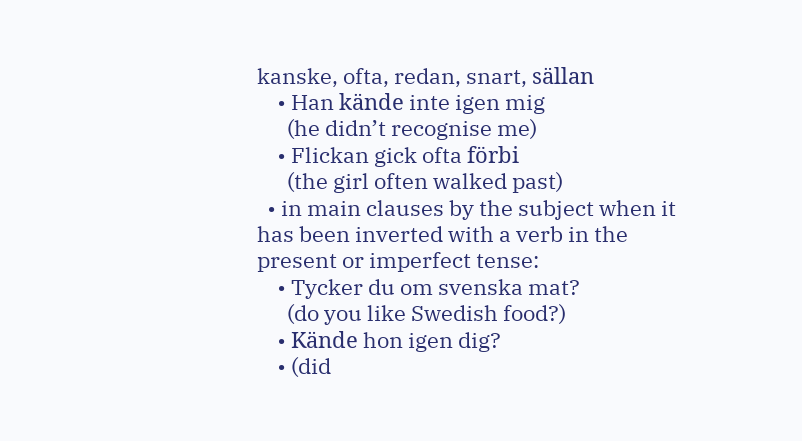kanske, ofta, redan, snart, sällan
    • Han kände inte igen mig
      (he didn’t recognise me)
    • Flickan gick ofta förbi
      (the girl often walked past)
  • in main clauses by the subject when it has been inverted with a verb in the present or imperfect tense:
    • Tycker du om svenska mat?
      (do you like Swedish food?)
    • Kände hon igen dig?
    • (did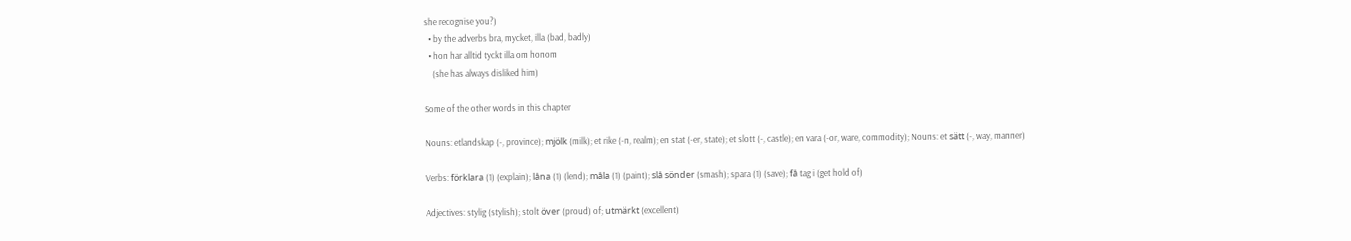she recognise you?)
  • by the adverbs bra, mycket, illa (bad, badly)
  • hon har alltid tyckt illa om honom
    (she has always disliked him)

Some of the other words in this chapter

Nouns: etlandskap (-, province); mjölk (milk); et rike (-n, realm); en stat (-er, state); et slott (-, castle); en vara (-or, ware, commodity); Nouns: et sätt (-, way, manner)

Verbs: förklara (1) (explain); låna (1) (lend); måla (1) (paint); slå sönder (smash); spara (1) (save); få tag i (get hold of)

Adjectives: stylig (stylish); stolt över (proud) of; utmärkt (excellent)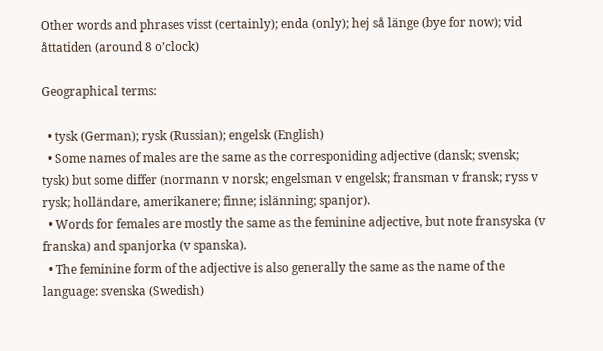Other words and phrases visst (certainly); enda (only); hej så länge (bye for now); vid åttatiden (around 8 o’clock)

Geographical terms:

  • tysk (German); rysk (Russian); engelsk (English)
  • Some names of males are the same as the corresponiding adjective (dansk; svensk; tysk) but some differ (normann v norsk; engelsman v engelsk; fransman v fransk; ryss v rysk; holländare, amerikanere; finne; islänning; spanjor).
  • Words for females are mostly the same as the feminine adjective, but note fransyska (v franska) and spanjorka (v spanska).
  • The feminine form of the adjective is also generally the same as the name of the language: svenska (Swedish)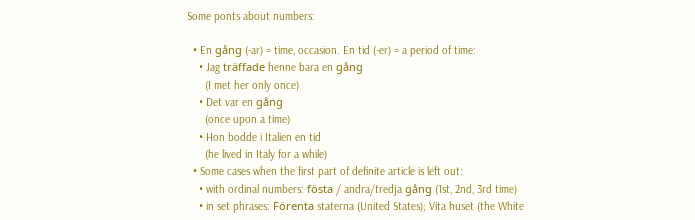Some ponts about numbers:

  • En gång (-ar) = time, occasion. En tid (-er) = a period of time:
    • Jag träffade henne bara en gång
      (I met her only once)
    • Det var en gång
      (once upon a time)
    • Hon bodde i Italien en tid
      (he lived in Italy for a while)
  • Some cases when the first part of definite article is left out:
    • with ordinal numbers: fösta / andra/tredja gång (1st, 2nd, 3rd time)
    • in set phrases: Förenta staterna (United States); Vita huset (the White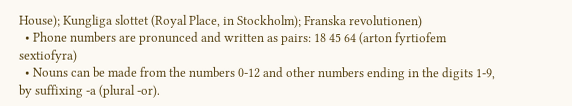House); Kungliga slottet (Royal Place, in Stockholm); Franska revolutionen)
  • Phone numbers are pronunced and written as pairs: 18 45 64 (arton fyrtiofem sextiofyra)
  • Nouns can be made from the numbers 0-12 and other numbers ending in the digits 1-9, by suffixing -a (plural -or).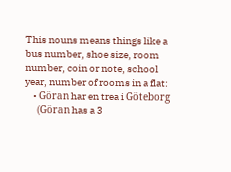This nouns means things like a bus number, shoe size, room number, coin or note, school year, number of rooms in a flat:
    • Göran har en trea i Göteborg
      (Göran has a 3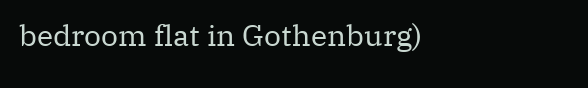bedroom flat in Gothenburg)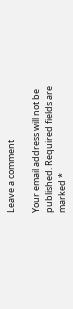Leave a comment

Your email address will not be published. Required fields are marked *